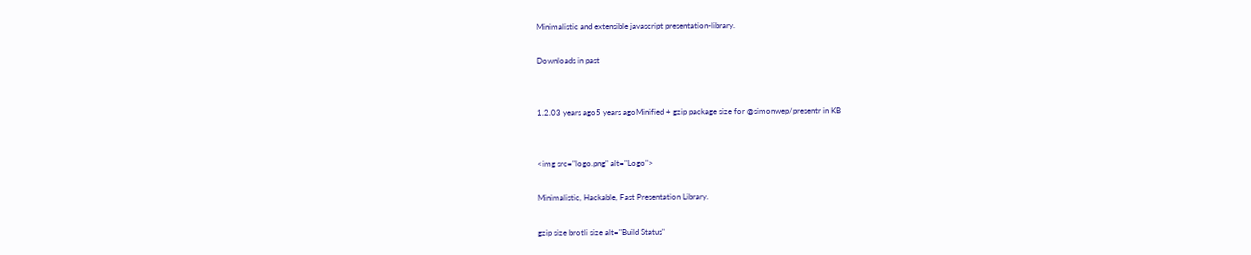Minimalistic and extensible javascript presentation-library.

Downloads in past


1.2.03 years ago5 years agoMinified + gzip package size for @simonwep/presentr in KB


<img src="logo.png" alt="Logo">

Minimalistic, Hackable, Fast Presentation Library.

gzip size brotli size alt="Build Status"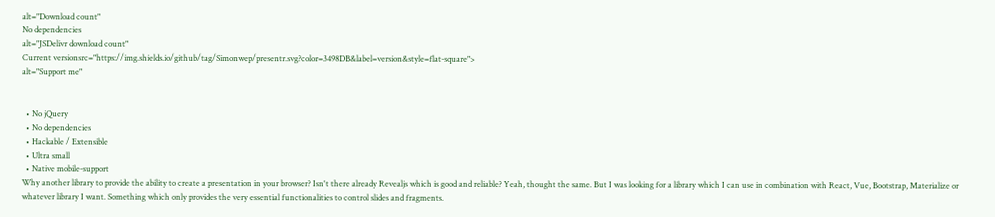alt="Download count"
No dependencies
alt="JSDelivr download count"
Current versionsrc="https://img.shields.io/github/tag/Simonwep/presentr.svg?color=3498DB&label=version&style=flat-square">
alt="Support me"


  • No jQuery
  • No dependencies
  • Hackable / Extensible
  • Ultra small
  • Native mobile-support
Why another library to provide the ability to create a presentation in your browser? Isn't there already Revealjs which is good and reliable? Yeah, thought the same. But I was looking for a library which I can use in combination with React, Vue, Bootstrap, Materialize or whatever library I want. Something which only provides the very essential functionalities to control slides and fragments.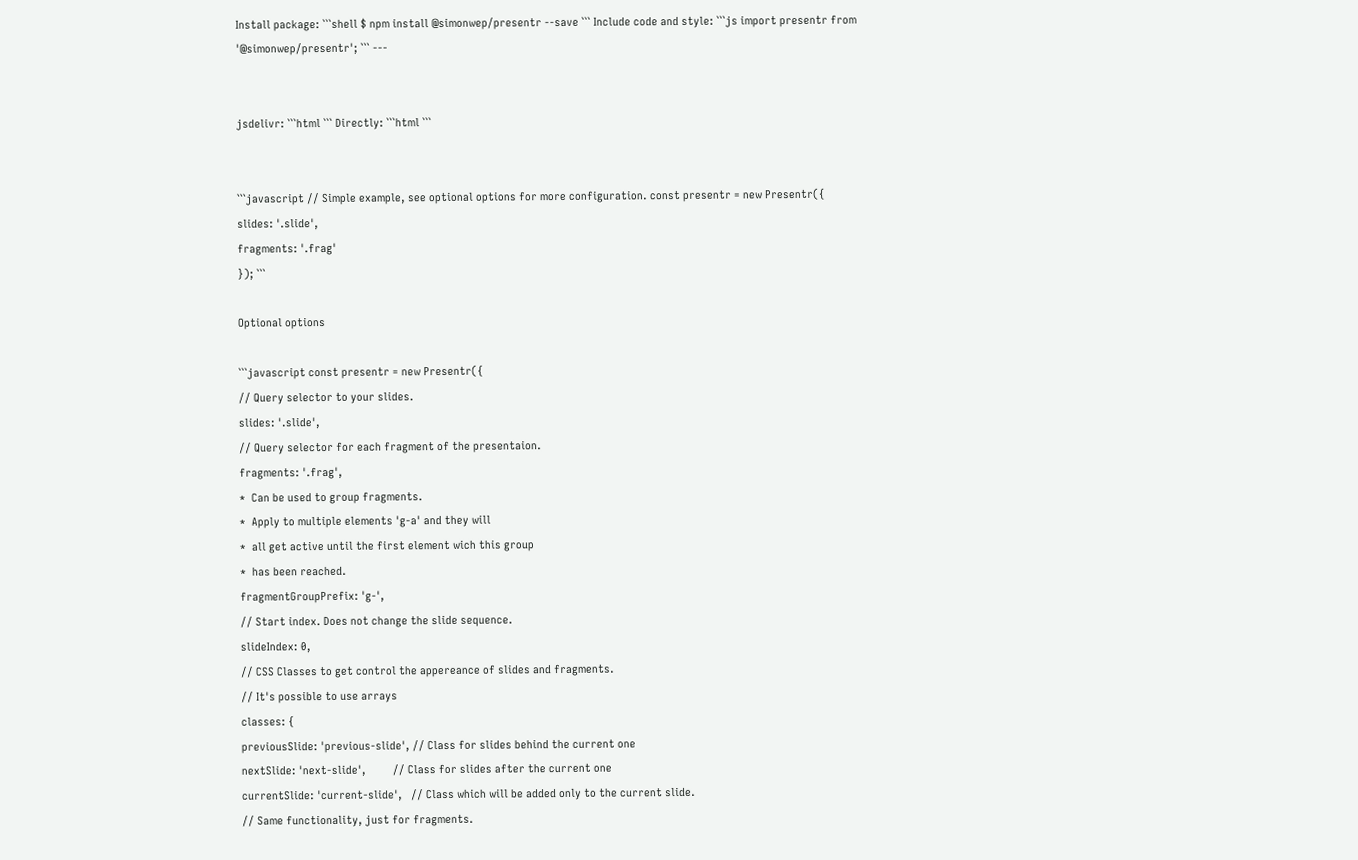Install package: ```shell $ npm install @simonwep/presentr --save ``` Include code and style: ```js import presentr from '@simonwep/presentr'; ``` ---


jsdelivr: ```html ``` Directly: ```html ```


```javascript // Simple example, see optional options for more configuration. const presentr = new Presentr({
slides: '.slide',
fragments: '.frag'
}); ```

Optional options

```javascript const presentr = new Presentr({
// Query selector to your slides.
slides: '.slide',
// Query selector for each fragment of the presentaion.
fragments: '.frag',
*  Can be used to group fragments.
*  Apply to multiple elements 'g-a' and they will
*  all get active until the first element wich this group
*  has been reached.
fragmentGroupPrefix: 'g-',
// Start index. Does not change the slide sequence.
slideIndex: 0,
// CSS Classes to get control the appereance of slides and fragments.
// It's possible to use arrays
classes: {
previousSlide: 'previous-slide', // Class for slides behind the current one
nextSlide: 'next-slide',         // Class for slides after the current one
currentSlide: 'current-slide',   // Class which will be added only to the current slide.
// Same functionality, just for fragments.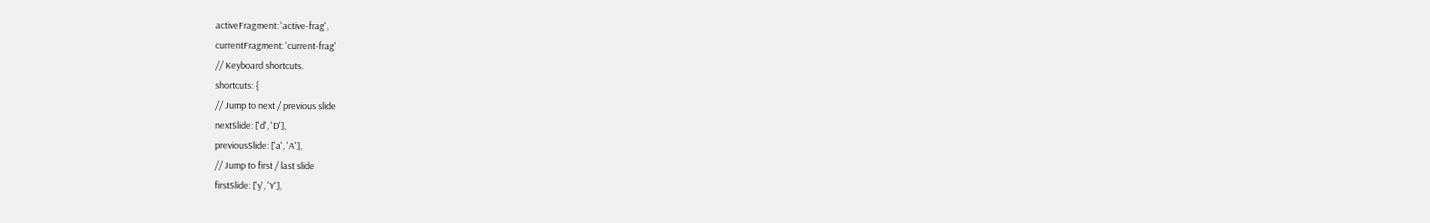activeFragment: 'active-frag',
currentFragment: 'current-frag'
// Keyboard shortcuts.
shortcuts: {
// Jump to next / previous slide
nextSlide: ['d', 'D'],
previousSlide: ['a', 'A'],
// Jump to first / last slide
firstSlide: ['y', 'Y'],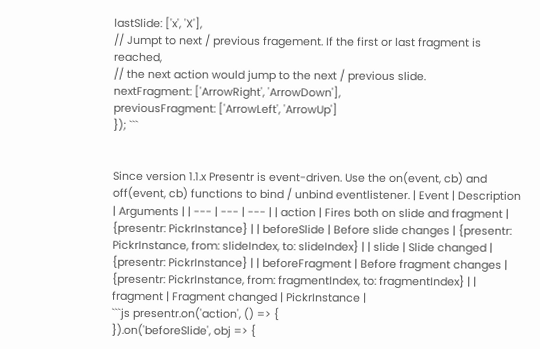lastSlide: ['x', 'X'],
// Jumpt to next / previous fragement. If the first or last fragment is reached,
// the next action would jump to the next / previous slide.
nextFragment: ['ArrowRight', 'ArrowDown'],
previousFragment: ['ArrowLeft', 'ArrowUp']
}); ```


Since version 1.1.x Presentr is event-driven. Use the on(event, cb) and off(event, cb) functions to bind / unbind eventlistener. | Event | Description | Arguments | | --- | --- | --- | | action | Fires both on slide and fragment | {presentr: PickrInstance} | | beforeSlide | Before slide changes | {presentr: PickrInstance, from: slideIndex, to: slideIndex} | | slide | Slide changed | {presentr: PickrInstance} | | beforeFragment | Before fragment changes | {presentr: PickrInstance, from: fragmentIndex, to: fragmentIndex} | | fragment | Fragment changed | PickrInstance |
```js presentr.on('action', () => {
}).on('beforeSlide', obj => {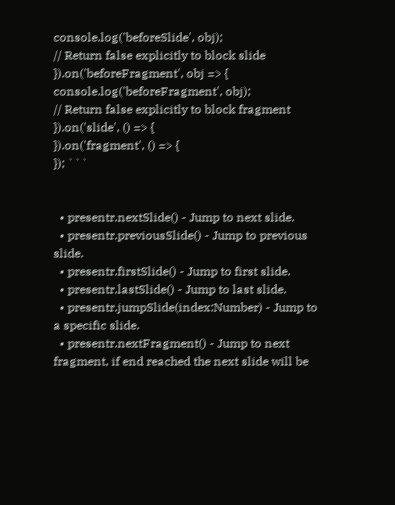console.log('beforeSlide', obj);
// Return false explicitly to block slide
}).on('beforeFragment', obj => {
console.log('beforeFragment', obj);
// Return false explicitly to block fragment
}).on('slide', () => {
}).on('fragment', () => {
}); ```


  • presentr.nextSlide() - Jump to next slide.
  • presentr.previousSlide() - Jump to previous slide.
  • presentr.firstSlide() - Jump to first slide.
  • presentr.lastSlide() - Jump to last slide.
  • presentr.jumpSlide(index:Number) - Jump to a specific slide.
  • presentr.nextFragment() - Jump to next fragment, if end reached the next slide will be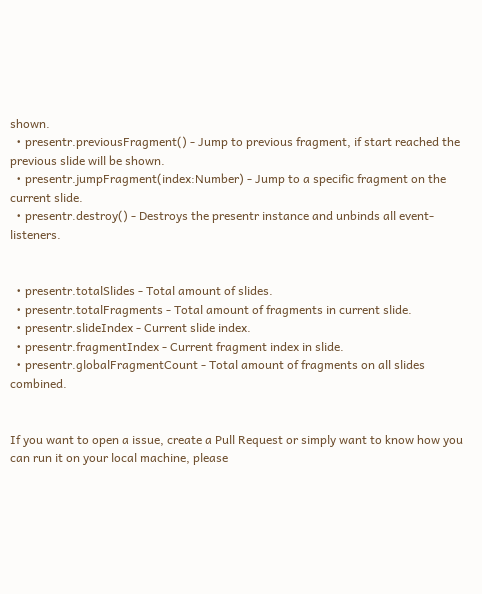shown.
  • presentr.previousFragment() - Jump to previous fragment, if start reached the previous slide will be shown.
  • presentr.jumpFragment(index:Number) - Jump to a specific fragment on the current slide.
  • presentr.destroy() - Destroys the presentr instance and unbinds all event-listeners.


  • presentr.totalSlides - Total amount of slides.
  • presentr.totalFragments - Total amount of fragments in current slide.
  • presentr.slideIndex - Current slide index.
  • presentr.fragmentIndex - Current fragment index in slide.
  • presentr.globalFragmentCount - Total amount of fragments on all slides combined.


If you want to open a issue, create a Pull Request or simply want to know how you can run it on your local machine, please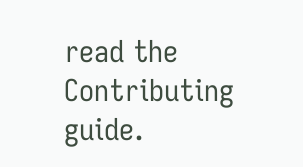read the Contributing guide.